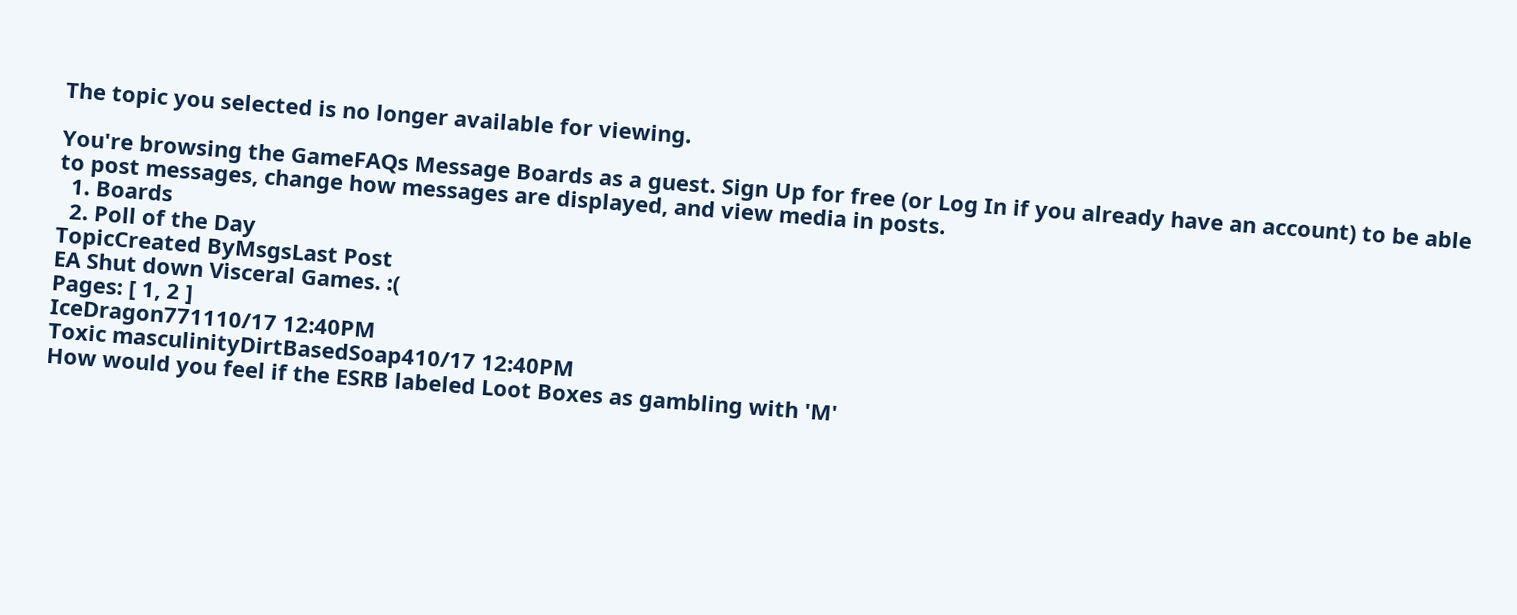The topic you selected is no longer available for viewing.

You're browsing the GameFAQs Message Boards as a guest. Sign Up for free (or Log In if you already have an account) to be able to post messages, change how messages are displayed, and view media in posts.
  1. Boards
  2. Poll of the Day
TopicCreated ByMsgsLast Post
EA Shut down Visceral Games. :(
Pages: [ 1, 2 ]
IceDragon771110/17 12:40PM
Toxic masculinityDirtBasedSoap410/17 12:40PM
How would you feel if the ESRB labeled Loot Boxes as gambling with 'M'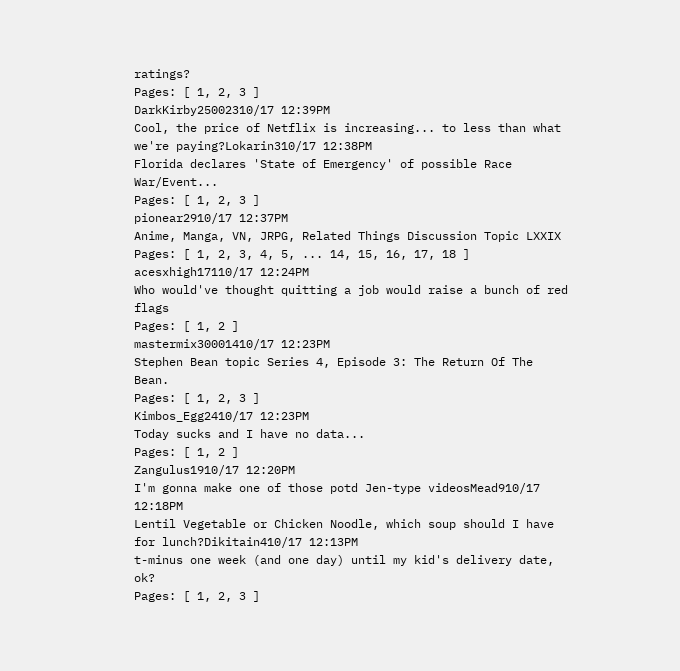ratings?
Pages: [ 1, 2, 3 ]
DarkKirby25002310/17 12:39PM
Cool, the price of Netflix is increasing... to less than what we're paying?Lokarin310/17 12:38PM
Florida declares 'State of Emergency' of possible Race War/Event...
Pages: [ 1, 2, 3 ]
pionear2910/17 12:37PM
Anime, Manga, VN, JRPG, Related Things Discussion Topic LXXIX
Pages: [ 1, 2, 3, 4, 5, ... 14, 15, 16, 17, 18 ]
acesxhigh17110/17 12:24PM
Who would've thought quitting a job would raise a bunch of red flags
Pages: [ 1, 2 ]
mastermix30001410/17 12:23PM
Stephen Bean topic Series 4, Episode 3: The Return Of The Bean.
Pages: [ 1, 2, 3 ]
Kimbos_Egg2410/17 12:23PM
Today sucks and I have no data...
Pages: [ 1, 2 ]
Zangulus1910/17 12:20PM
I'm gonna make one of those potd Jen-type videosMead910/17 12:18PM
Lentil Vegetable or Chicken Noodle, which soup should I have for lunch?Dikitain410/17 12:13PM
t-minus one week (and one day) until my kid's delivery date, ok?
Pages: [ 1, 2, 3 ]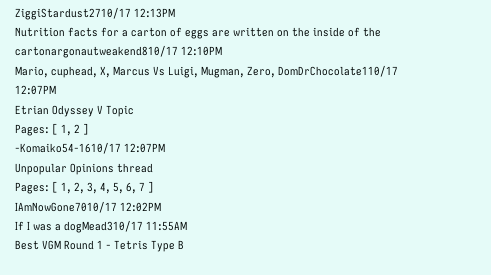ZiggiStardust2710/17 12:13PM
Nutrition facts for a carton of eggs are written on the inside of the cartonargonautweakend810/17 12:10PM
Mario, cuphead, X, Marcus Vs Luigi, Mugman, Zero, DomDrChocolate110/17 12:07PM
Etrian Odyssey V Topic
Pages: [ 1, 2 ]
-Komaiko54-1610/17 12:07PM
Unpopular Opinions thread
Pages: [ 1, 2, 3, 4, 5, 6, 7 ]
IAmNowGone7010/17 12:02PM
If I was a dogMead310/17 11:55AM
Best VGM Round 1 - Tetris Type B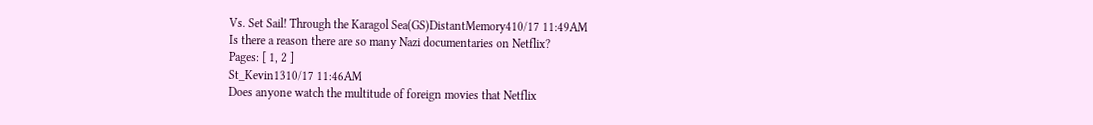Vs. Set Sail! Through the Karagol Sea(GS)DistantMemory410/17 11:49AM
Is there a reason there are so many Nazi documentaries on Netflix?
Pages: [ 1, 2 ]
St_Kevin1310/17 11:46AM
Does anyone watch the multitude of foreign movies that Netflix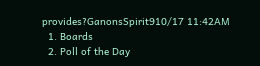provides?GanonsSpirit910/17 11:42AM
  1. Boards
  2. Poll of the Day